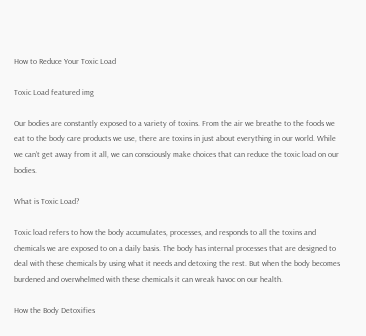How to Reduce Your Toxic Load

Toxic Load featured img

Our bodies are constantly exposed to a variety of toxins. From the air we breathe to the foods we eat to the body care products we use, there are toxins in just about everything in our world. While we can’t get away from it all, we can consciously make choices that can reduce the toxic load on our bodies.

What is Toxic Load?

Toxic load refers to how the body accumulates, processes, and responds to all the toxins and chemicals we are exposed to on a daily basis. The body has internal processes that are designed to deal with these chemicals by using what it needs and detoxing the rest. But when the body becomes burdened and overwhelmed with these chemicals it can wreak havoc on our health.

How the Body Detoxifies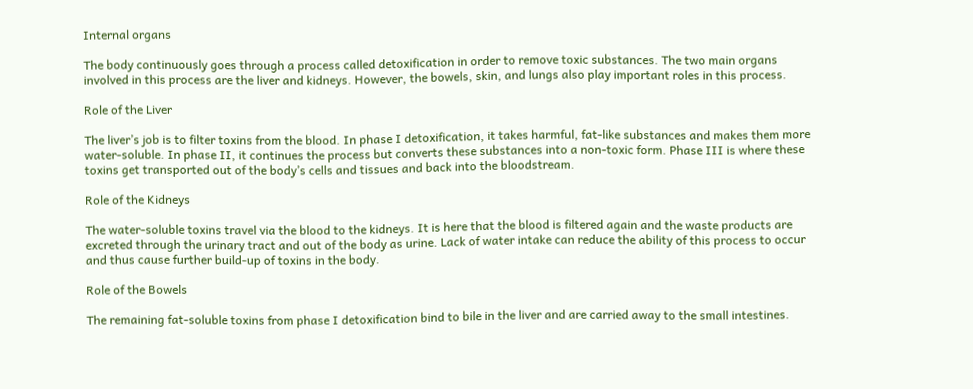Internal organs

The body continuously goes through a process called detoxification in order to remove toxic substances. The two main organs involved in this process are the liver and kidneys. However, the bowels, skin, and lungs also play important roles in this process.

Role of the Liver

The liver’s job is to filter toxins from the blood. In phase I detoxification, it takes harmful, fat-like substances and makes them more water-soluble. In phase II, it continues the process but converts these substances into a non-toxic form. Phase III is where these toxins get transported out of the body’s cells and tissues and back into the bloodstream.

Role of the Kidneys

The water-soluble toxins travel via the blood to the kidneys. It is here that the blood is filtered again and the waste products are excreted through the urinary tract and out of the body as urine. Lack of water intake can reduce the ability of this process to occur and thus cause further build-up of toxins in the body.

Role of the Bowels

The remaining fat-soluble toxins from phase I detoxification bind to bile in the liver and are carried away to the small intestines.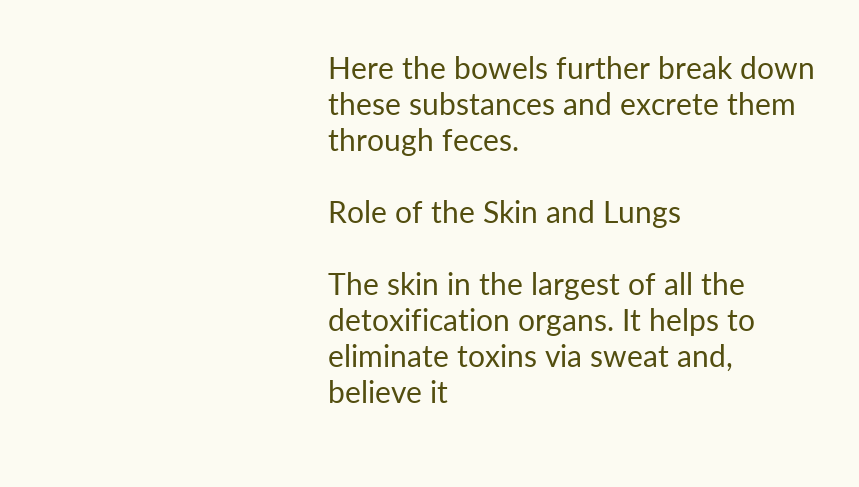Here the bowels further break down these substances and excrete them through feces.

Role of the Skin and Lungs

The skin in the largest of all the detoxification organs. It helps to eliminate toxins via sweat and, believe it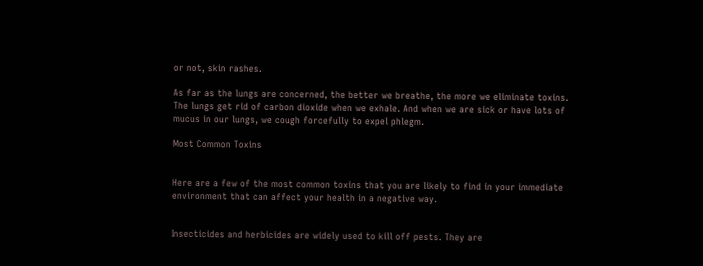or not, skin rashes.

As far as the lungs are concerned, the better we breathe, the more we eliminate toxins. The lungs get rid of carbon dioxide when we exhale. And when we are sick or have lots of mucus in our lungs, we cough forcefully to expel phlegm.

Most Common Toxins


Here are a few of the most common toxins that you are likely to find in your immediate environment that can affect your health in a negative way.


Insecticides and herbicides are widely used to kill off pests. They are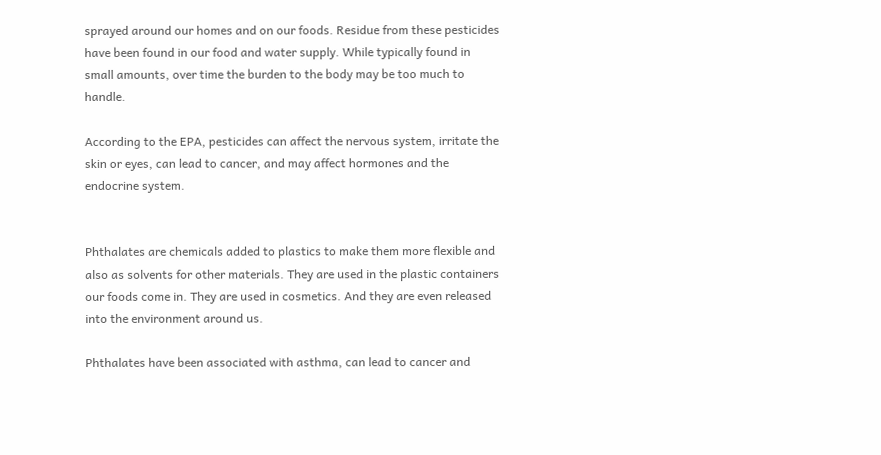sprayed around our homes and on our foods. Residue from these pesticides have been found in our food and water supply. While typically found in small amounts, over time the burden to the body may be too much to handle.

According to the EPA, pesticides can affect the nervous system, irritate the skin or eyes, can lead to cancer, and may affect hormones and the endocrine system.


Phthalates are chemicals added to plastics to make them more flexible and also as solvents for other materials. They are used in the plastic containers our foods come in. They are used in cosmetics. And they are even released into the environment around us.

Phthalates have been associated with asthma, can lead to cancer and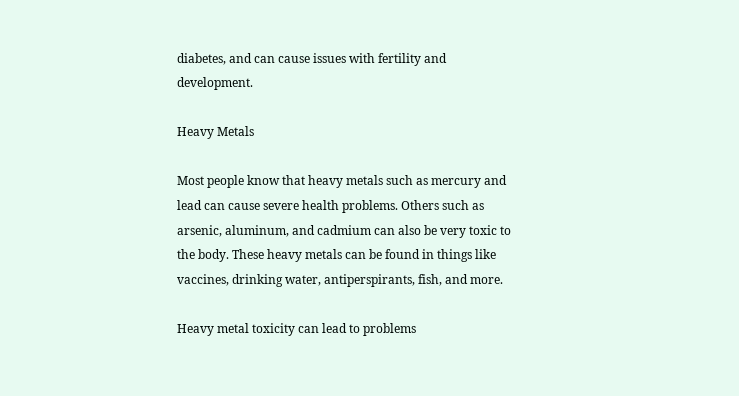diabetes, and can cause issues with fertility and development.

Heavy Metals

Most people know that heavy metals such as mercury and lead can cause severe health problems. Others such as arsenic, aluminum, and cadmium can also be very toxic to the body. These heavy metals can be found in things like vaccines, drinking water, antiperspirants, fish, and more.

Heavy metal toxicity can lead to problems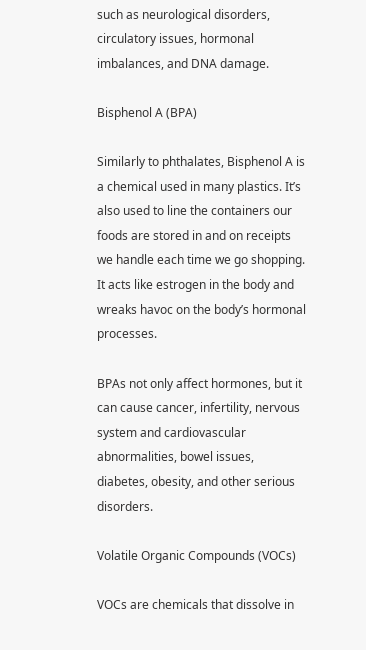such as neurological disorders, circulatory issues, hormonal imbalances, and DNA damage.

Bisphenol A (BPA)

Similarly to phthalates, Bisphenol A is a chemical used in many plastics. It’s also used to line the containers our foods are stored in and on receipts we handle each time we go shopping. It acts like estrogen in the body and wreaks havoc on the body’s hormonal processes.

BPAs not only affect hormones, but it can cause cancer, infertility, nervous system and cardiovascular abnormalities, bowel issues, diabetes, obesity, and other serious disorders.

Volatile Organic Compounds (VOCs)

VOCs are chemicals that dissolve in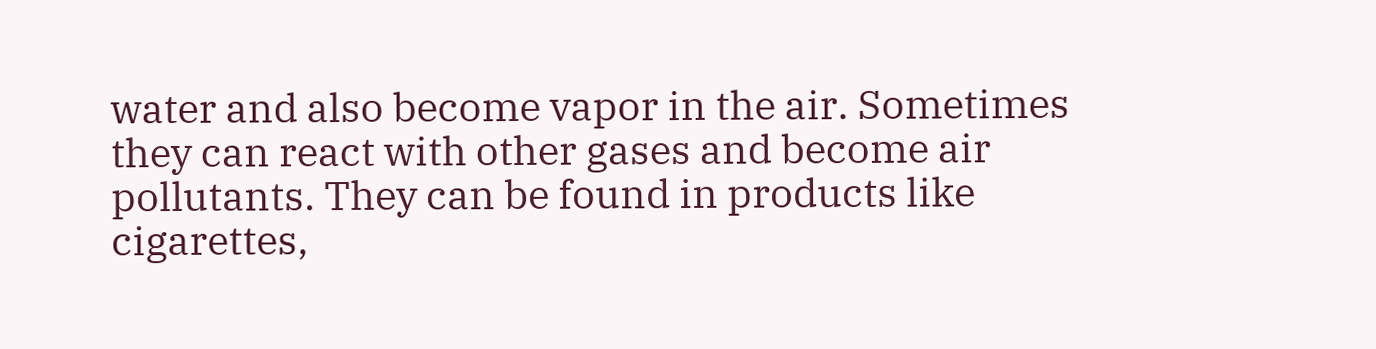water and also become vapor in the air. Sometimes they can react with other gases and become air pollutants. They can be found in products like cigarettes,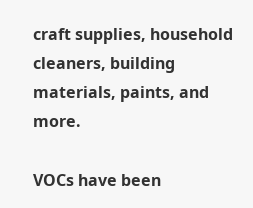craft supplies, household cleaners, building materials, paints, and more.

VOCs have been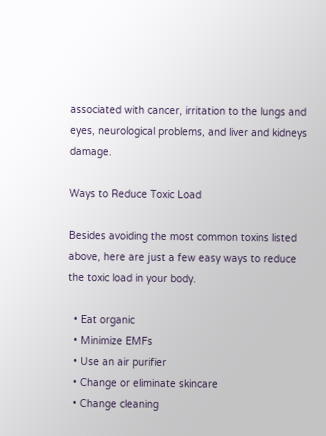associated with cancer, irritation to the lungs and eyes, neurological problems, and liver and kidneys damage.

Ways to Reduce Toxic Load

Besides avoiding the most common toxins listed above, here are just a few easy ways to reduce the toxic load in your body.

  • Eat organic
  • Minimize EMFs
  • Use an air purifier
  • Change or eliminate skincare
  • Change cleaning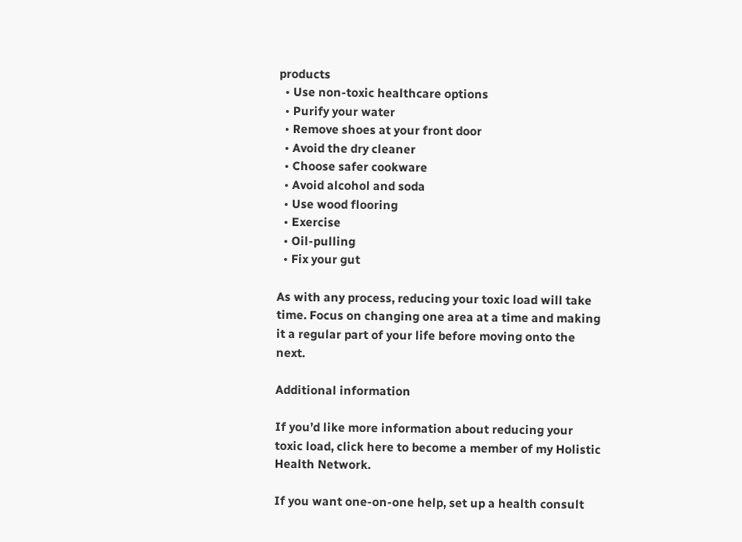products
  • Use non-toxic healthcare options
  • Purify your water
  • Remove shoes at your front door
  • Avoid the dry cleaner
  • Choose safer cookware
  • Avoid alcohol and soda
  • Use wood flooring
  • Exercise
  • Oil-pulling
  • Fix your gut

As with any process, reducing your toxic load will take time. Focus on changing one area at a time and making it a regular part of your life before moving onto the next.

Additional information

If you’d like more information about reducing your toxic load, click here to become a member of my Holistic Health Network.

If you want one-on-one help, set up a health consult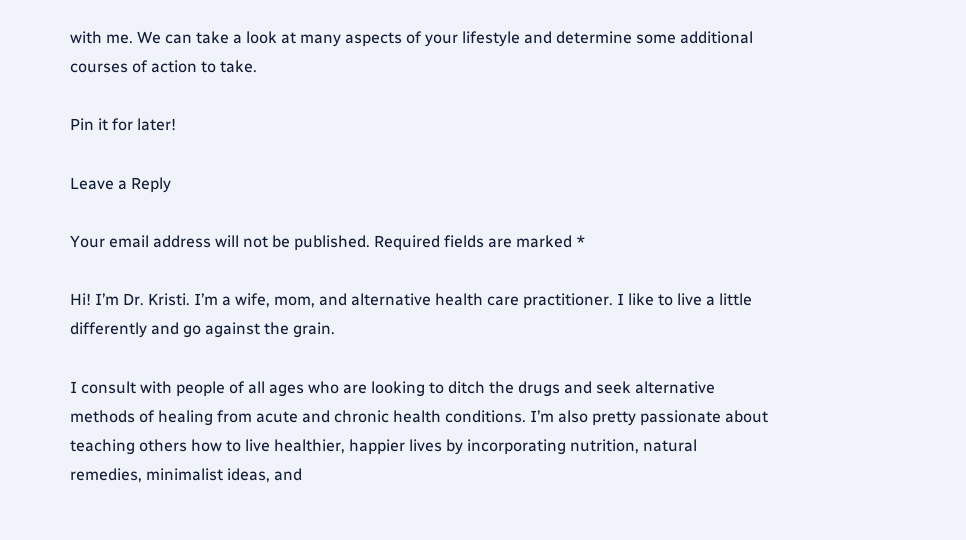with me. We can take a look at many aspects of your lifestyle and determine some additional courses of action to take.

Pin it for later!

Leave a Reply

Your email address will not be published. Required fields are marked *

Hi! I’m Dr. Kristi. I’m a wife, mom, and alternative health care practitioner. I like to live a little differently and go against the grain.

I consult with people of all ages who are looking to ditch the drugs and seek alternative methods of healing from acute and chronic health conditions. I’m also pretty passionate about teaching others how to live healthier, happier lives by incorporating nutrition, natural remedies, minimalist ideas, and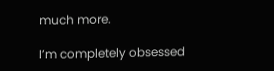much more.

I’m completely obsessed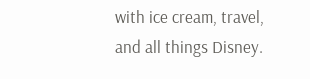with ice cream, travel, and all things Disney.